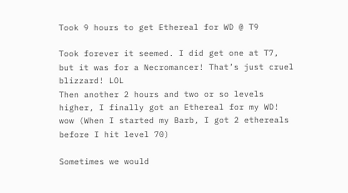Took 9 hours to get Ethereal for WD @ T9

Took forever it seemed. I did get one at T7, but it was for a Necromancer! That’s just cruel blizzard! LOL
Then another 2 hours and two or so levels higher, I finally got an Ethereal for my WD! wow (When I started my Barb, I got 2 ethereals before I hit level 70)

Sometimes we would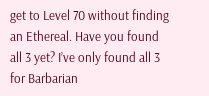get to Level 70 without finding an Ethereal. Have you found all 3 yet? I’ve only found all 3 for Barbarian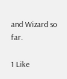and Wizard so far.

1 Like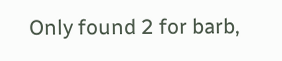Only found 2 for barb,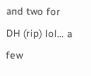and two for DH (rip) lol… a few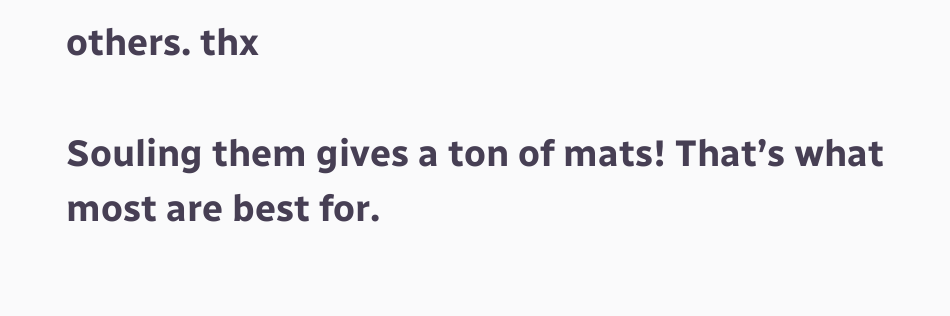others. thx

Souling them gives a ton of mats! That’s what most are best for.